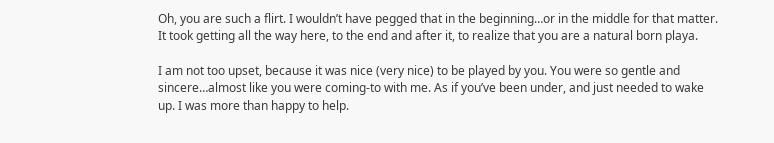Oh, you are such a flirt. I wouldn’t have pegged that in the beginning…or in the middle for that matter. It took getting all the way here, to the end and after it, to realize that you are a natural born playa.

I am not too upset, because it was nice (very nice) to be played by you. You were so gentle and sincere…almost like you were coming-to with me. As if you’ve been under, and just needed to wake up. I was more than happy to help.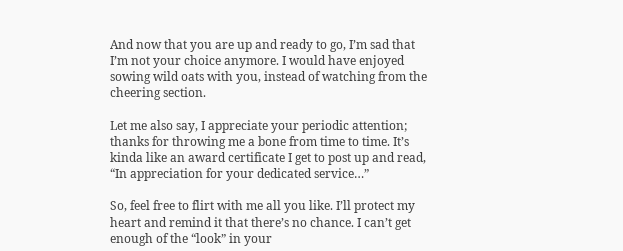And now that you are up and ready to go, I’m sad that I’m not your choice anymore. I would have enjoyed sowing wild oats with you, instead of watching from the cheering section.

Let me also say, I appreciate your periodic attention; thanks for throwing me a bone from time to time. It’s kinda like an award certificate I get to post up and read, “In appreciation for your dedicated service…”

So, feel free to flirt with me all you like. I’ll protect my heart and remind it that there’s no chance. I can’t get enough of the “look” in your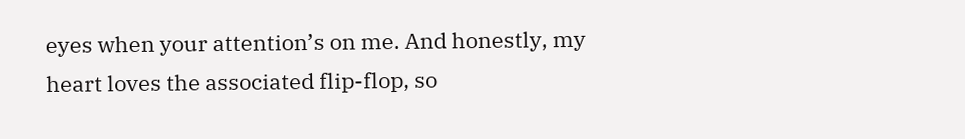eyes when your attention’s on me. And honestly, my heart loves the associated flip-flop, so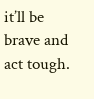it’ll be brave and act tough.